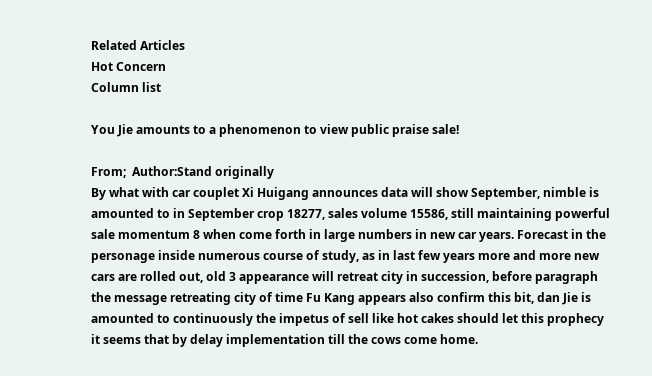Related Articles
Hot Concern
Column list

You Jie amounts to a phenomenon to view public praise sale!

From;  Author:Stand originally
By what with car couplet Xi Huigang announces data will show September, nimble is amounted to in September crop 18277, sales volume 15586, still maintaining powerful sale momentum 8 when come forth in large numbers in new car years. Forecast in the personage inside numerous course of study, as in last few years more and more new cars are rolled out, old 3 appearance will retreat city in succession, before paragraph the message retreating city of time Fu Kang appears also confirm this bit, dan Jie is amounted to continuously the impetus of sell like hot cakes should let this prophecy it seems that by delay implementation till the cows come home.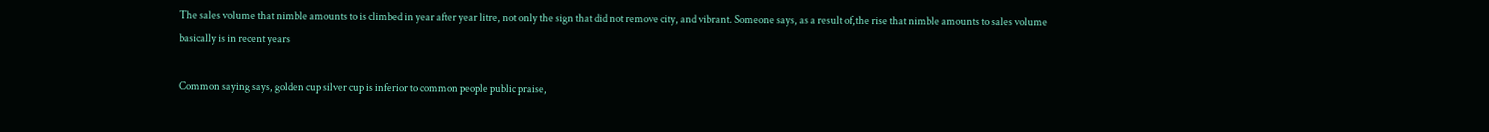The sales volume that nimble amounts to is climbed in year after year litre, not only the sign that did not remove city, and vibrant. Someone says, as a result of,the rise that nimble amounts to sales volume basically is in recent years

Common saying says, golden cup silver cup is inferior to common people public praise,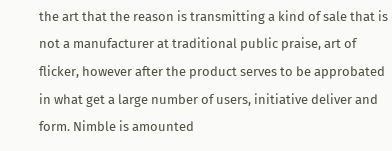the art that the reason is transmitting a kind of sale that is not a manufacturer at traditional public praise, art of flicker, however after the product serves to be approbated in what get a large number of users, initiative deliver and form. Nimble is amounted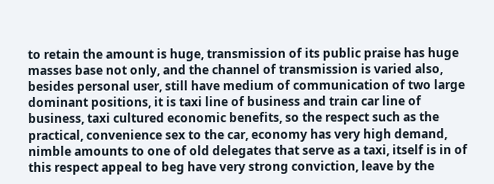to retain the amount is huge, transmission of its public praise has huge masses base not only, and the channel of transmission is varied also, besides personal user, still have medium of communication of two large dominant positions, it is taxi line of business and train car line of business, taxi cultured economic benefits, so the respect such as the practical, convenience sex to the car, economy has very high demand, nimble amounts to one of old delegates that serve as a taxi, itself is in of this respect appeal to beg have very strong conviction, leave by the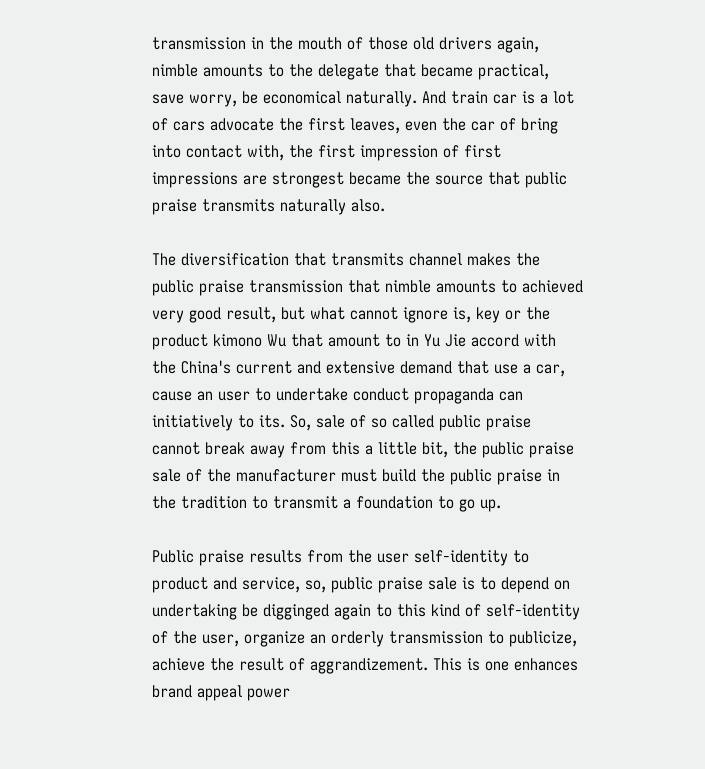transmission in the mouth of those old drivers again, nimble amounts to the delegate that became practical, save worry, be economical naturally. And train car is a lot of cars advocate the first leaves, even the car of bring into contact with, the first impression of first impressions are strongest became the source that public praise transmits naturally also.

The diversification that transmits channel makes the public praise transmission that nimble amounts to achieved very good result, but what cannot ignore is, key or the product kimono Wu that amount to in Yu Jie accord with the China's current and extensive demand that use a car, cause an user to undertake conduct propaganda can initiatively to its. So, sale of so called public praise cannot break away from this a little bit, the public praise sale of the manufacturer must build the public praise in the tradition to transmit a foundation to go up.

Public praise results from the user self-identity to product and service, so, public praise sale is to depend on undertaking be digginged again to this kind of self-identity of the user, organize an orderly transmission to publicize, achieve the result of aggrandizement. This is one enhances brand appeal power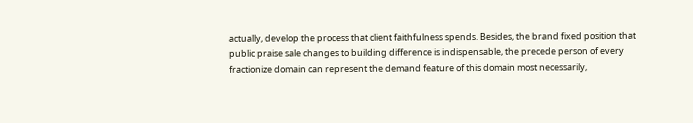actually, develop the process that client faithfulness spends. Besides, the brand fixed position that public praise sale changes to building difference is indispensable, the precede person of every fractionize domain can represent the demand feature of this domain most necessarily,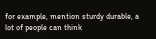for example, mention sturdy durable, a lot of people can think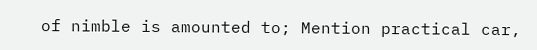of nimble is amounted to; Mention practical car,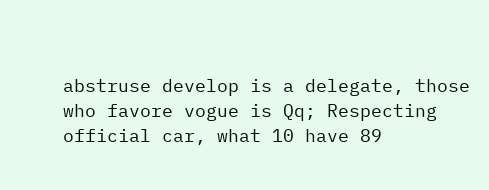abstruse develop is a delegate, those who favore vogue is Qq; Respecting official car, what 10 have 89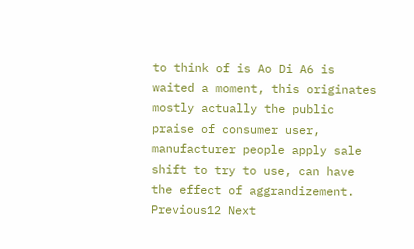to think of is Ao Di A6 is waited a moment, this originates mostly actually the public praise of consumer user, manufacturer people apply sale shift to try to use, can have the effect of aggrandizement.
Previous12 Next